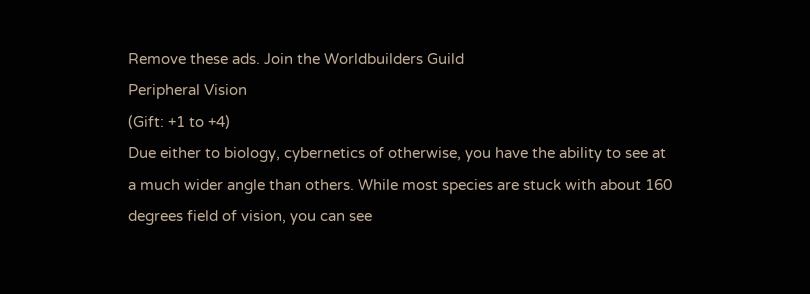Remove these ads. Join the Worldbuilders Guild
Peripheral Vision
(Gift: +1 to +4)
Due either to biology, cybernetics of otherwise, you have the ability to see at a much wider angle than others. While most species are stuck with about 160 degrees field of vision, you can see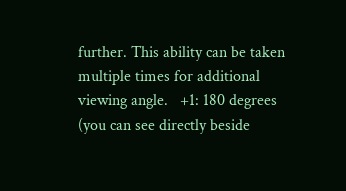further. This ability can be taken multiple times for additional viewing angle.   +1: 180 degrees (you can see directly beside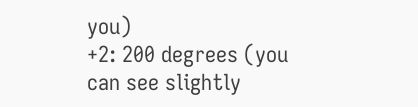you)
+2: 200 degrees (you can see slightly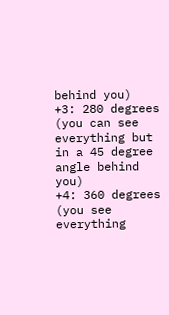behind you)
+3: 280 degrees (you can see everything but in a 45 degree angle behind you)
+4: 360 degrees (you see everything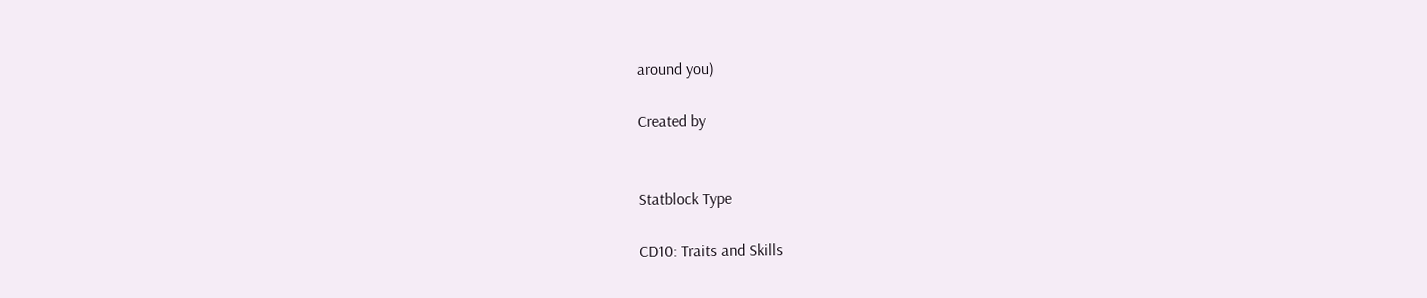around you)

Created by


Statblock Type

CD10: Traits and Skills